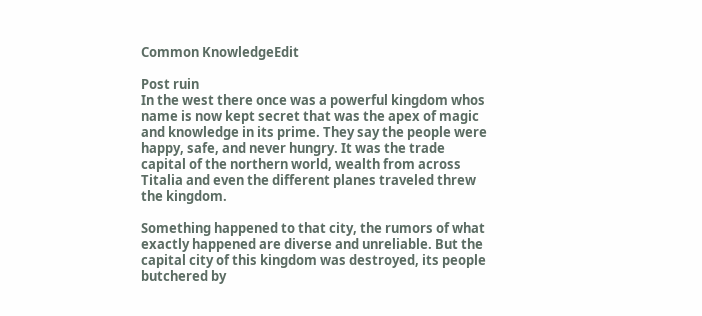Common KnowledgeEdit

Post ruin
In the west there once was a powerful kingdom whos name is now kept secret that was the apex of magic and knowledge in its prime. They say the people were happy, safe, and never hungry. It was the trade capital of the northern world, wealth from across Titalia and even the different planes traveled threw the kingdom.

Something happened to that city, the rumors of what exactly happened are diverse and unreliable. But the capital city of this kingdom was destroyed, its people butchered by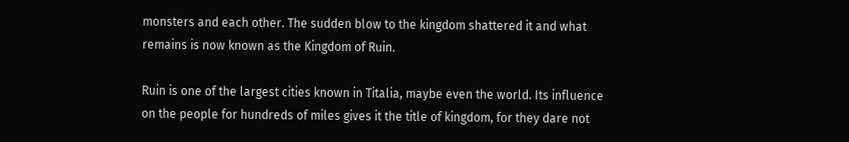monsters and each other. The sudden blow to the kingdom shattered it and what remains is now known as the Kingdom of Ruin.

Ruin is one of the largest cities known in Titalia, maybe even the world. Its influence on the people for hundreds of miles gives it the title of kingdom, for they dare not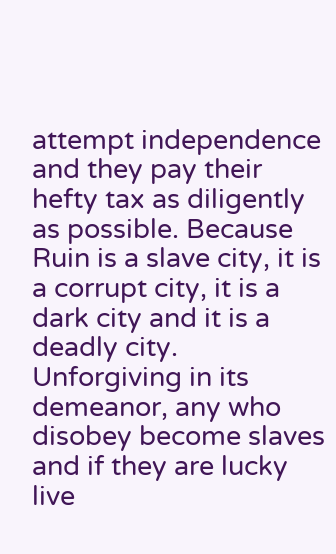attempt independence and they pay their hefty tax as diligently as possible. Because Ruin is a slave city, it is a corrupt city, it is a dark city and it is a deadly city. Unforgiving in its demeanor, any who disobey become slaves and if they are lucky live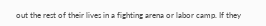out the rest of their lives in a fighting arena or labor camp. If they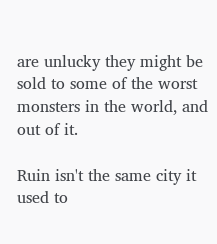are unlucky they might be sold to some of the worst monsters in the world, and out of it.

Ruin isn't the same city it used to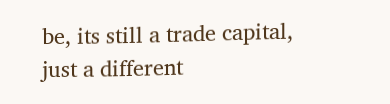be, its still a trade capital, just a different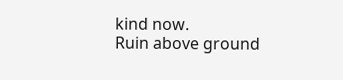kind now.
Ruin above ground